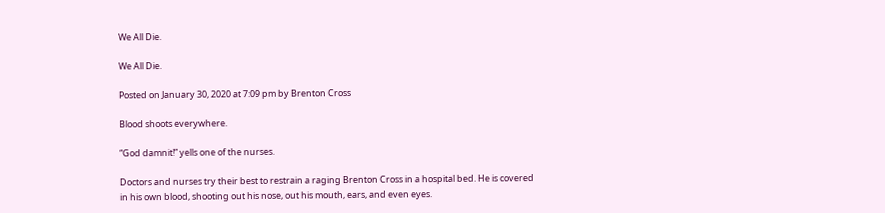We All Die.

We All Die.

Posted on January 30, 2020 at 7:09 pm by Brenton Cross

Blood shoots everywhere.

“God damnit!” yells one of the nurses.

Doctors and nurses try their best to restrain a raging Brenton Cross in a hospital bed. He is covered in his own blood, shooting out his nose, out his mouth, ears, and even eyes.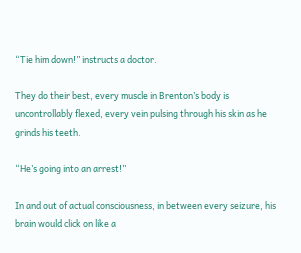“Tie him down!” instructs a doctor.

They do their best, every muscle in Brenton’s body is uncontrollably flexed, every vein pulsing through his skin as he grinds his teeth.

“He’s going into an arrest!”

In and out of actual consciousness, in between every seizure, his brain would click on like a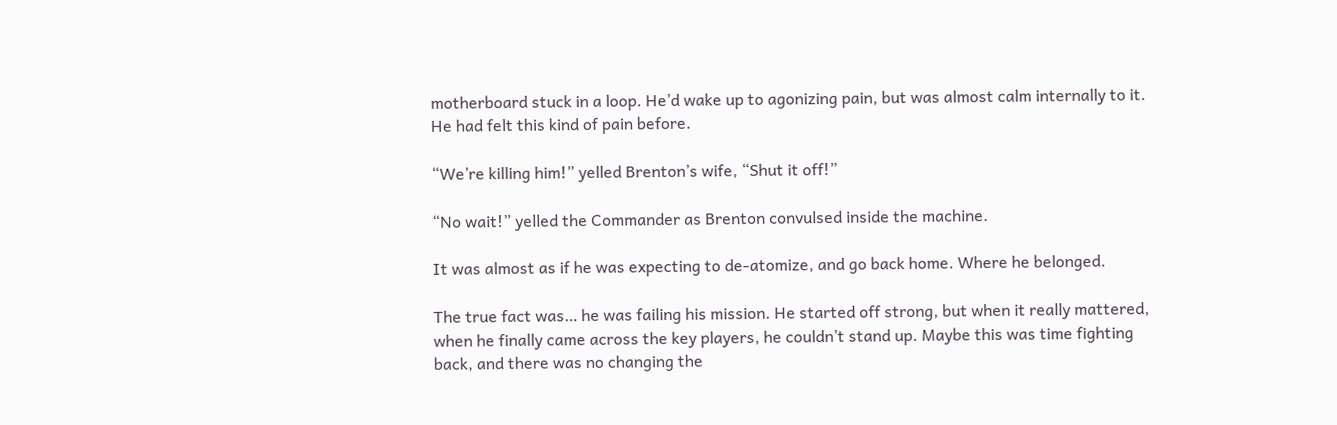motherboard stuck in a loop. He’d wake up to agonizing pain, but was almost calm internally to it. He had felt this kind of pain before.

“We’re killing him!” yelled Brenton’s wife, “Shut it off!”

“No wait!” yelled the Commander as Brenton convulsed inside the machine.

It was almost as if he was expecting to de-atomize, and go back home. Where he belonged.

The true fact was… he was failing his mission. He started off strong, but when it really mattered, when he finally came across the key players, he couldn’t stand up. Maybe this was time fighting back, and there was no changing the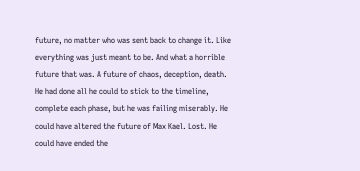future, no matter who was sent back to change it. Like everything was just meant to be. And what a horrible future that was. A future of chaos, deception, death. He had done all he could to stick to the timeline, complete each phase, but he was failing miserably. He could have altered the future of Max Kael. Lost. He could have ended the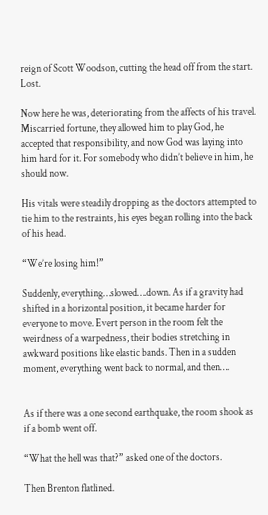reign of Scott Woodson, cutting the head off from the start. Lost.

Now here he was, deteriorating from the affects of his travel. Miscarried fortune, they allowed him to play God, he accepted that responsibility, and now God was laying into him hard for it. For somebody who didn’t believe in him, he should now.

His vitals were steadily dropping as the doctors attempted to tie him to the restraints, his eyes began rolling into the back of his head.

“We’re losing him!”

Suddenly, everything…slowed….down. As if a gravity had shifted in a horizontal position, it became harder for everyone to move. Evert person in the room felt the weirdness of a warpedness, their bodies stretching in awkward positions like elastic bands. Then in a sudden moment, everything went back to normal, and then….


As if there was a one second earthquake, the room shook as if a bomb went off.

“What the hell was that?” asked one of the doctors.

Then Brenton flatlined.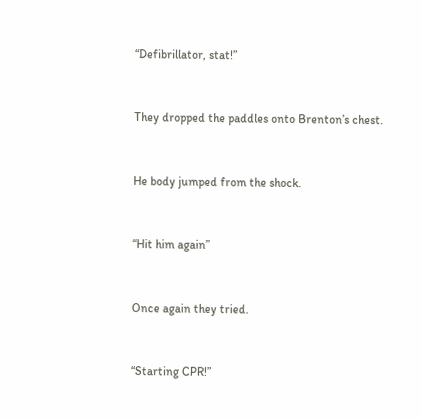“Defibrillator, stat!”


They dropped the paddles onto Brenton’s chest.


He body jumped from the shock.


“Hit him again”


Once again they tried.


“Starting CPR!”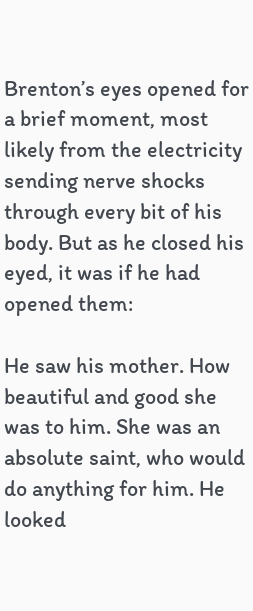Brenton’s eyes opened for a brief moment, most likely from the electricity sending nerve shocks through every bit of his body. But as he closed his eyed, it was if he had opened them:

He saw his mother. How beautiful and good she was to him. She was an absolute saint, who would do anything for him. He looked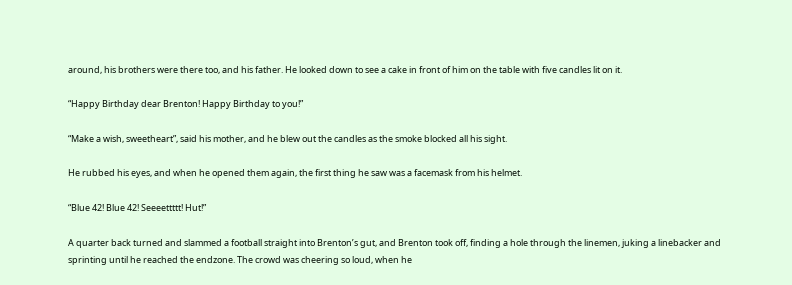around, his brothers were there too, and his father. He looked down to see a cake in front of him on the table with five candles lit on it.

“Happy Birthday dear Brenton! Happy Birthday to you!”

“Make a wish, sweetheart”, said his mother, and he blew out the candles as the smoke blocked all his sight.

He rubbed his eyes, and when he opened them again, the first thing he saw was a facemask from his helmet.

“Blue 42! Blue 42! Seeeettttt! Hut!”

A quarter back turned and slammed a football straight into Brenton’s gut, and Brenton took off, finding a hole through the linemen, juking a linebacker and sprinting until he reached the endzone. The crowd was cheering so loud, when he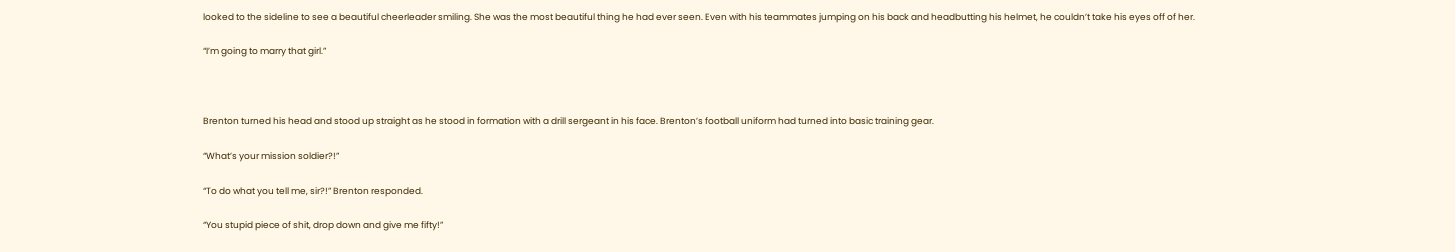looked to the sideline to see a beautiful cheerleader smiling. She was the most beautiful thing he had ever seen. Even with his teammates jumping on his back and headbutting his helmet, he couldn’t take his eyes off of her.

“I’m going to marry that girl.”



Brenton turned his head and stood up straight as he stood in formation with a drill sergeant in his face. Brenton’s football uniform had turned into basic training gear.

“What’s your mission soldier?!”

“To do what you tell me, sir?!” Brenton responded.

“You stupid piece of shit, drop down and give me fifty!”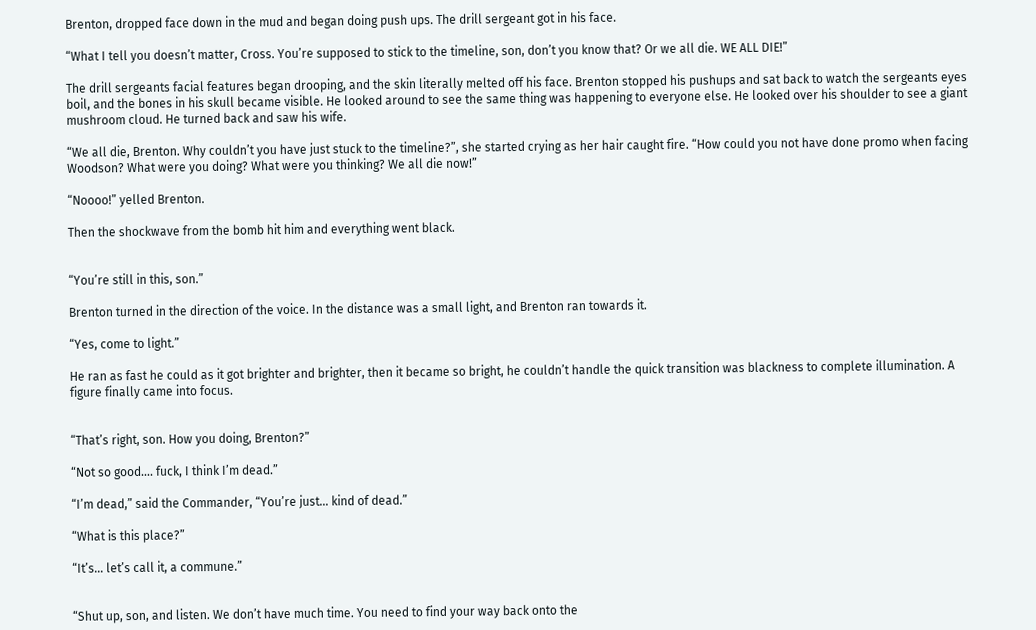Brenton, dropped face down in the mud and began doing push ups. The drill sergeant got in his face.

“What I tell you doesn’t matter, Cross. You’re supposed to stick to the timeline, son, don’t you know that? Or we all die. WE ALL DIE!”

The drill sergeants facial features began drooping, and the skin literally melted off his face. Brenton stopped his pushups and sat back to watch the sergeants eyes boil, and the bones in his skull became visible. He looked around to see the same thing was happening to everyone else. He looked over his shoulder to see a giant mushroom cloud. He turned back and saw his wife.

“We all die, Brenton. Why couldn’t you have just stuck to the timeline?”, she started crying as her hair caught fire. “How could you not have done promo when facing Woodson? What were you doing? What were you thinking? We all die now!”

“Noooo!” yelled Brenton.

Then the shockwave from the bomb hit him and everything went black.


“You’re still in this, son.”

Brenton turned in the direction of the voice. In the distance was a small light, and Brenton ran towards it.

“Yes, come to light.”

He ran as fast he could as it got brighter and brighter, then it became so bright, he couldn’t handle the quick transition was blackness to complete illumination. A figure finally came into focus.


“That’s right, son. How you doing, Brenton?”

“Not so good…. fuck, I think I’m dead.”

“I’m dead,” said the Commander, “You’re just… kind of dead.”

“What is this place?”

“It’s… let’s call it, a commune.”


“Shut up, son, and listen. We don’t have much time. You need to find your way back onto the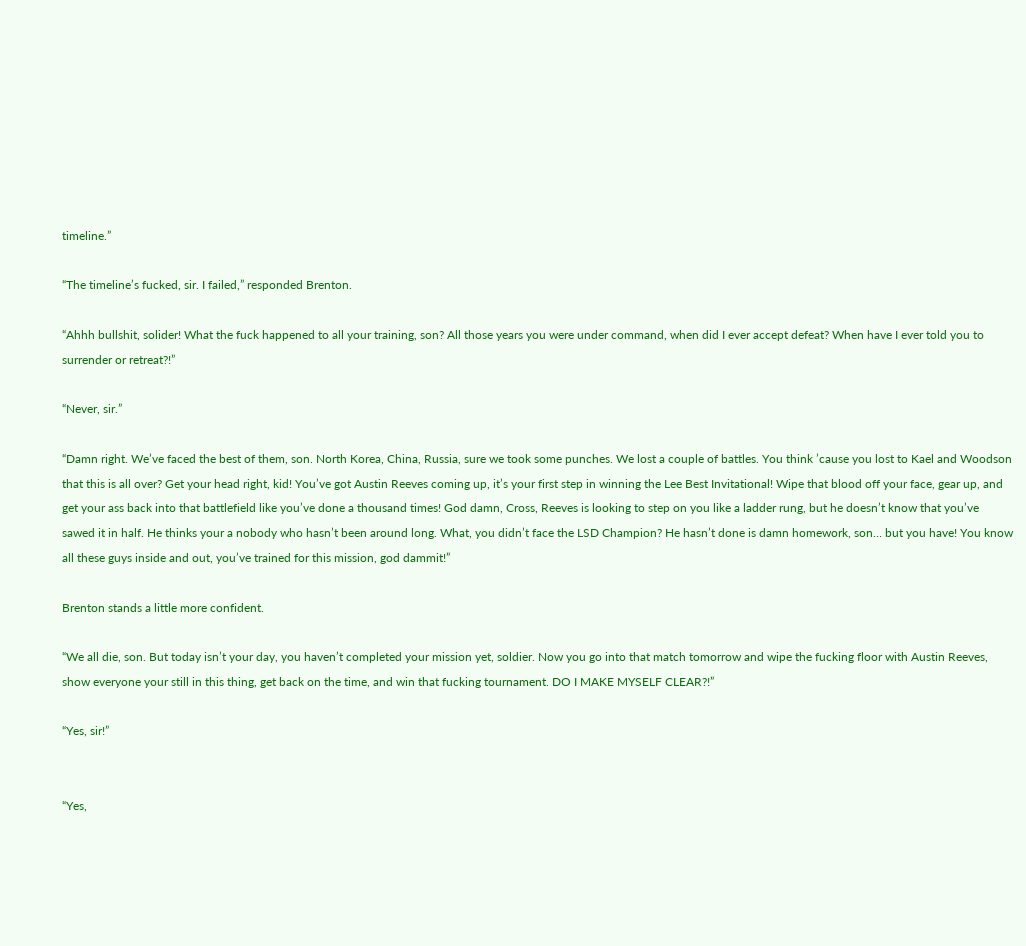timeline.”

“The timeline’s fucked, sir. I failed,” responded Brenton.

“Ahhh bullshit, solider! What the fuck happened to all your training, son? All those years you were under command, when did I ever accept defeat? When have I ever told you to surrender or retreat?!”

“Never, sir.”

“Damn right. We’ve faced the best of them, son. North Korea, China, Russia, sure we took some punches. We lost a couple of battles. You think ’cause you lost to Kael and Woodson that this is all over? Get your head right, kid! You’ve got Austin Reeves coming up, it’s your first step in winning the Lee Best Invitational! Wipe that blood off your face, gear up, and get your ass back into that battlefield like you’ve done a thousand times! God damn, Cross, Reeves is looking to step on you like a ladder rung, but he doesn’t know that you’ve sawed it in half. He thinks your a nobody who hasn’t been around long. What, you didn’t face the LSD Champion? He hasn’t done is damn homework, son… but you have! You know all these guys inside and out, you’ve trained for this mission, god dammit!”

Brenton stands a little more confident.

“We all die, son. But today isn’t your day, you haven’t completed your mission yet, soldier. Now you go into that match tomorrow and wipe the fucking floor with Austin Reeves, show everyone your still in this thing, get back on the time, and win that fucking tournament. DO I MAKE MYSELF CLEAR?!”

“Yes, sir!”


“Yes,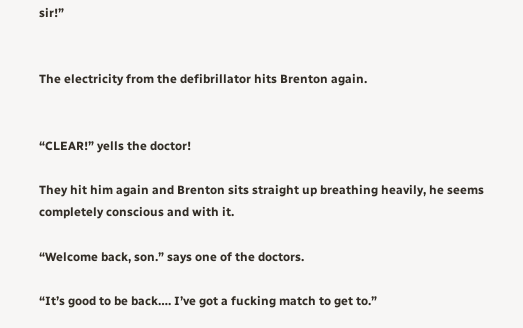sir!”


The electricity from the defibrillator hits Brenton again.


“CLEAR!” yells the doctor!

They hit him again and Brenton sits straight up breathing heavily, he seems completely conscious and with it.

“Welcome back, son.” says one of the doctors.

“It’s good to be back…. I’ve got a fucking match to get to.”